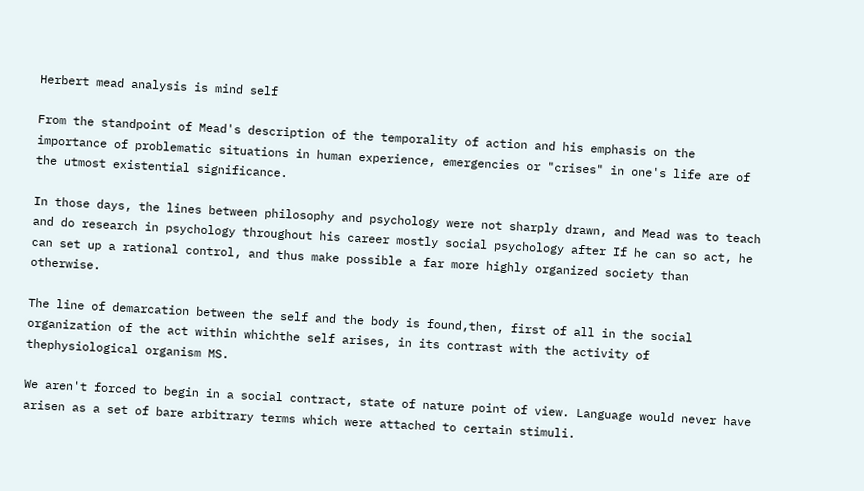Herbert mead analysis is mind self

From the standpoint of Mead's description of the temporality of action and his emphasis on the importance of problematic situations in human experience, emergencies or "crises" in one's life are of the utmost existential significance.

In those days, the lines between philosophy and psychology were not sharply drawn, and Mead was to teach and do research in psychology throughout his career mostly social psychology after If he can so act, he can set up a rational control, and thus make possible a far more highly organized society than otherwise.

The line of demarcation between the self and the body is found,then, first of all in the social organization of the act within whichthe self arises, in its contrast with the activity of thephysiological organism MS.

We aren't forced to begin in a social contract, state of nature point of view. Language would never have arisen as a set of bare arbitrary terms which were attached to certain stimuli.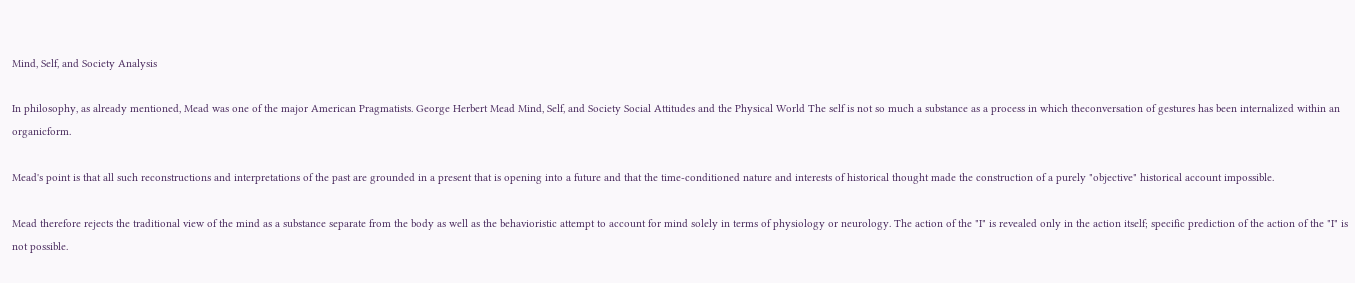Mind, Self, and Society Analysis

In philosophy, as already mentioned, Mead was one of the major American Pragmatists. George Herbert Mead Mind, Self, and Society Social Attitudes and the Physical World The self is not so much a substance as a process in which theconversation of gestures has been internalized within an organicform.

Mead's point is that all such reconstructions and interpretations of the past are grounded in a present that is opening into a future and that the time-conditioned nature and interests of historical thought made the construction of a purely "objective" historical account impossible.

Mead therefore rejects the traditional view of the mind as a substance separate from the body as well as the behavioristic attempt to account for mind solely in terms of physiology or neurology. The action of the "I" is revealed only in the action itself; specific prediction of the action of the "I" is not possible.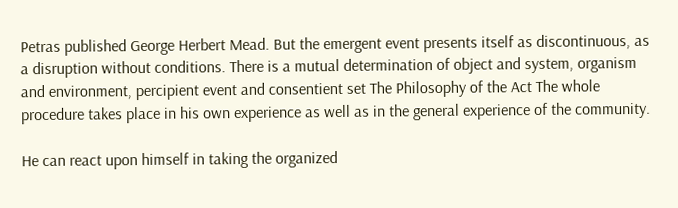Petras published George Herbert Mead. But the emergent event presents itself as discontinuous, as a disruption without conditions. There is a mutual determination of object and system, organism and environment, percipient event and consentient set The Philosophy of the Act The whole procedure takes place in his own experience as well as in the general experience of the community.

He can react upon himself in taking the organized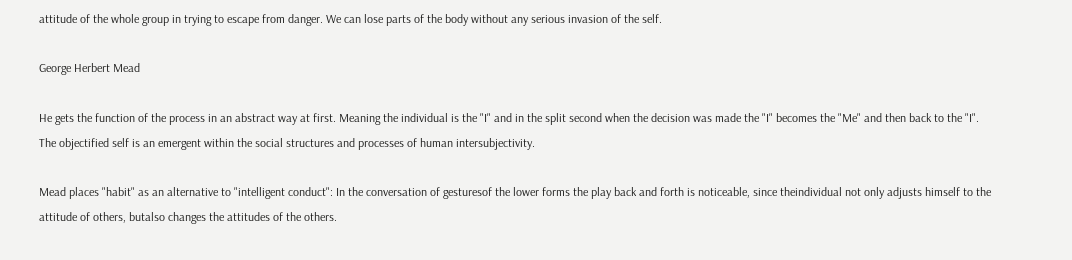attitude of the whole group in trying to escape from danger. We can lose parts of the body without any serious invasion of the self.

George Herbert Mead

He gets the function of the process in an abstract way at first. Meaning the individual is the "I" and in the split second when the decision was made the "I" becomes the "Me" and then back to the "I". The objectified self is an emergent within the social structures and processes of human intersubjectivity.

Mead places "habit" as an alternative to "intelligent conduct": In the conversation of gesturesof the lower forms the play back and forth is noticeable, since theindividual not only adjusts himself to the attitude of others, butalso changes the attitudes of the others.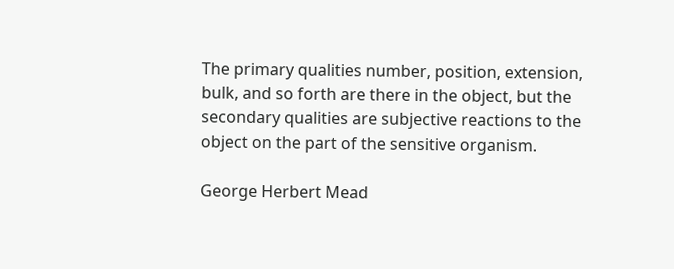The primary qualities number, position, extension, bulk, and so forth are there in the object, but the secondary qualities are subjective reactions to the object on the part of the sensitive organism.

George Herbert Mead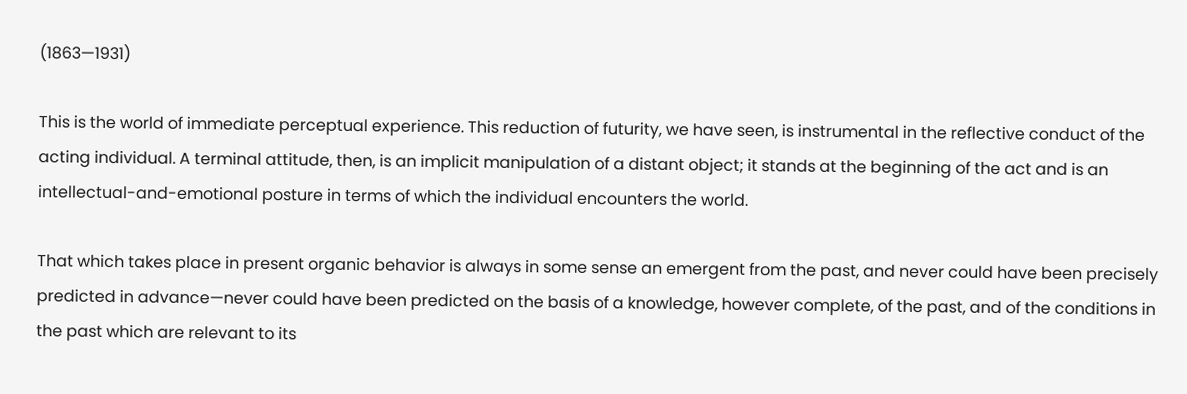(1863—1931)

This is the world of immediate perceptual experience. This reduction of futurity, we have seen, is instrumental in the reflective conduct of the acting individual. A terminal attitude, then, is an implicit manipulation of a distant object; it stands at the beginning of the act and is an intellectual-and-emotional posture in terms of which the individual encounters the world.

That which takes place in present organic behavior is always in some sense an emergent from the past, and never could have been precisely predicted in advance—never could have been predicted on the basis of a knowledge, however complete, of the past, and of the conditions in the past which are relevant to its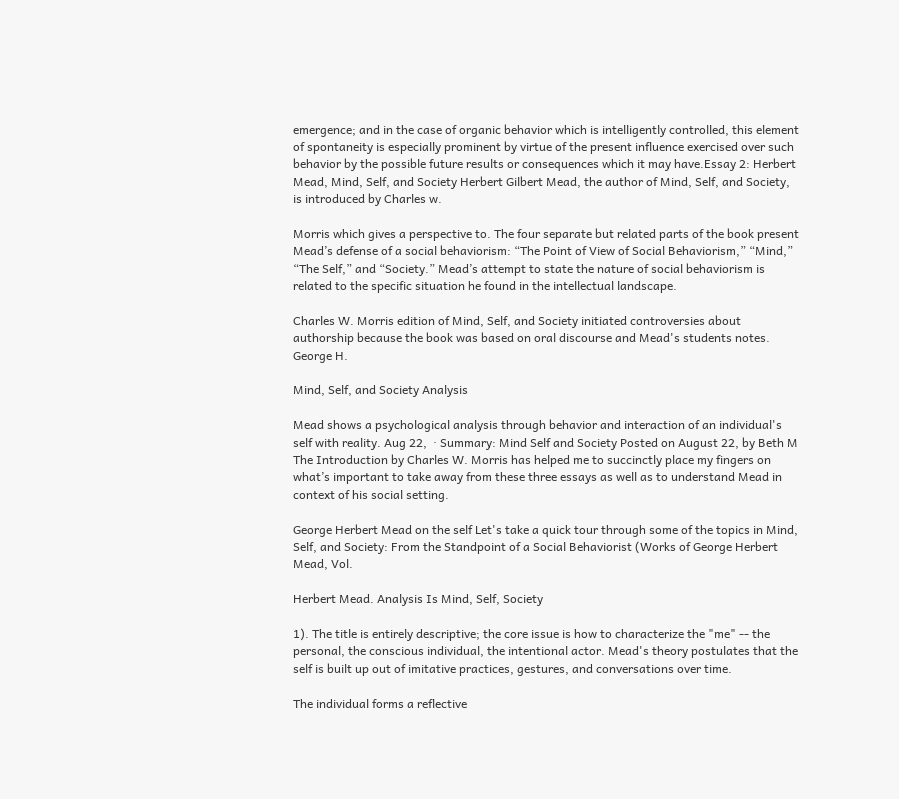emergence; and in the case of organic behavior which is intelligently controlled, this element of spontaneity is especially prominent by virtue of the present influence exercised over such behavior by the possible future results or consequences which it may have.Essay 2: Herbert Mead, Mind, Self, and Society Herbert Gilbert Mead, the author of Mind, Self, and Society, is introduced by Charles w.

Morris which gives a perspective to. The four separate but related parts of the book present Mead’s defense of a social behaviorism: “The Point of View of Social Behaviorism,” “Mind,” “The Self,” and “Society.” Mead’s attempt to state the nature of social behaviorism is related to the specific situation he found in the intellectual landscape.

Charles W. Morris edition of Mind, Self, and Society initiated controversies about authorship because the book was based on oral discourse and Mead's students notes. George H.

Mind, Self, and Society Analysis

Mead shows a psychological analysis through behavior and interaction of an individual's self with reality. Aug 22,  · Summary: Mind Self and Society Posted on August 22, by Beth M The Introduction by Charles W. Morris has helped me to succinctly place my fingers on what’s important to take away from these three essays as well as to understand Mead in context of his social setting.

George Herbert Mead on the self Let's take a quick tour through some of the topics in Mind, Self, and Society: From the Standpoint of a Social Behaviorist (Works of George Herbert Mead, Vol.

Herbert Mead. Analysis Is Mind, Self, Society

1). The title is entirely descriptive; the core issue is how to characterize the "me" -- the personal, the conscious individual, the intentional actor. Mead's theory postulates that the self is built up out of imitative practices, gestures, and conversations over time.

The individual forms a reflective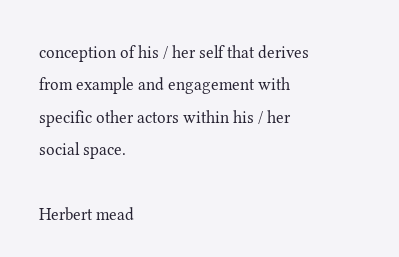conception of his / her self that derives from example and engagement with specific other actors within his / her social space.

Herbert mead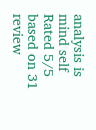analysis is mind self
Rated 5/5 based on 31 review